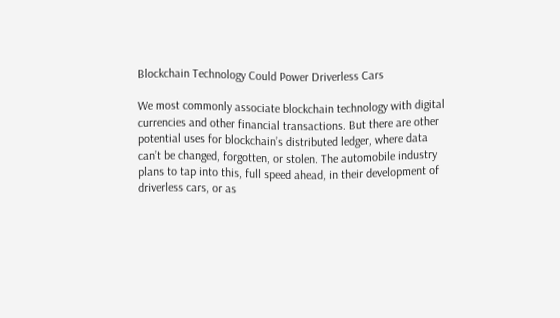Blockchain Technology Could Power Driverless Cars

We most commonly associate blockchain technology with digital currencies and other financial transactions. But there are other potential uses for blockchain’s distributed ledger, where data can’t be changed, forgotten, or stolen. The automobile industry plans to tap into this, full speed ahead, in their development of driverless cars, or as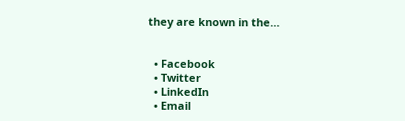they are known in the…


  • Facebook
  • Twitter
  • LinkedIn
  • Email